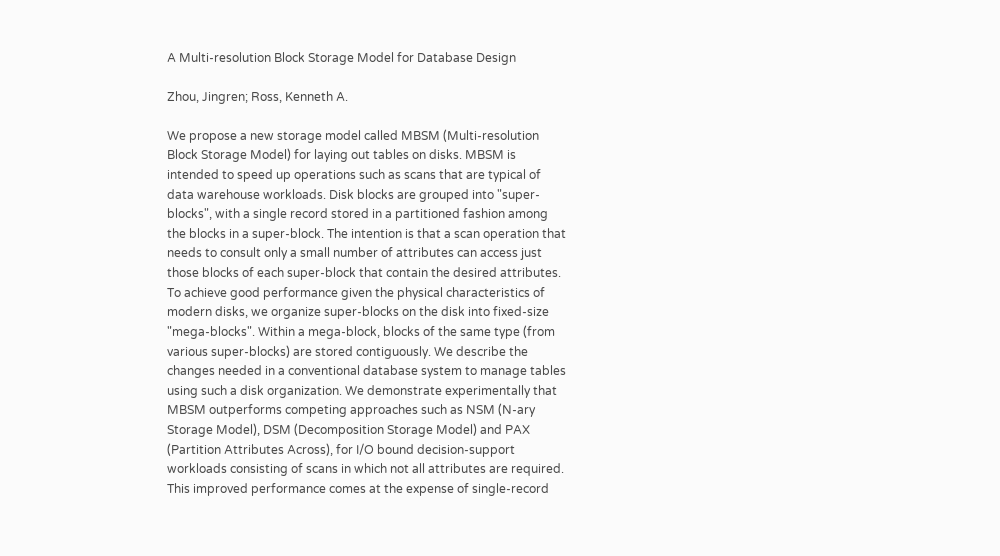A Multi-resolution Block Storage Model for Database Design

Zhou, Jingren; Ross, Kenneth A.

We propose a new storage model called MBSM (Multi-resolution Block Storage Model) for laying out tables on disks. MBSM is intended to speed up operations such as scans that are typical of data warehouse workloads. Disk blocks are grouped into "super-blocks", with a single record stored in a partitioned fashion among the blocks in a super-block. The intention is that a scan operation that needs to consult only a small number of attributes can access just those blocks of each super-block that contain the desired attributes. To achieve good performance given the physical characteristics of modern disks, we organize super-blocks on the disk into fixed-size "mega-blocks". Within a mega-block, blocks of the same type (from various super-blocks) are stored contiguously. We describe the changes needed in a conventional database system to manage tables using such a disk organization. We demonstrate experimentally that MBSM outperforms competing approaches such as NSM (N-ary Storage Model), DSM (Decomposition Storage Model) and PAX (Partition Attributes Across), for I/O bound decision-support workloads consisting of scans in which not all attributes are required. This improved performance comes at the expense of single-record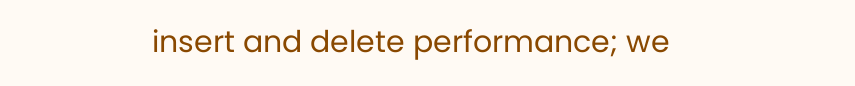insert and delete performance; we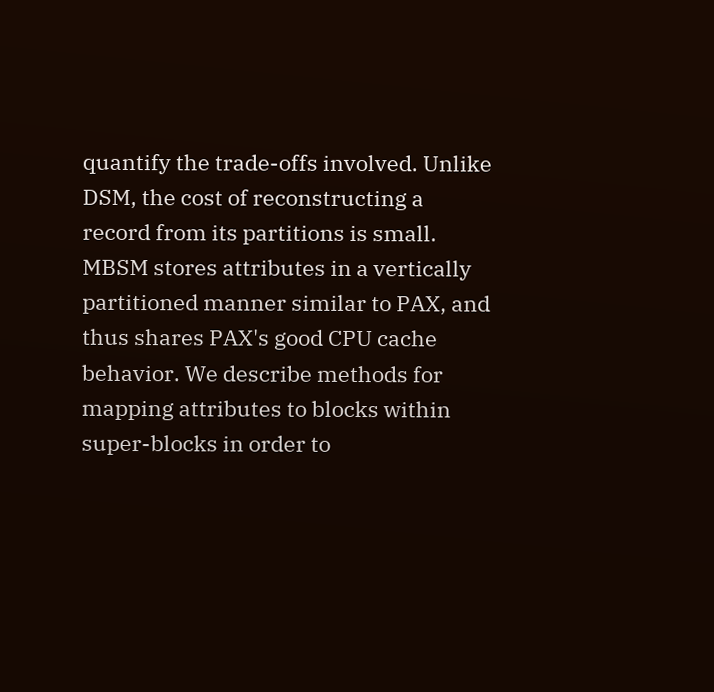quantify the trade-offs involved. Unlike DSM, the cost of reconstructing a record from its partitions is small. MBSM stores attributes in a vertically partitioned manner similar to PAX, and thus shares PAX's good CPU cache behavior. We describe methods for mapping attributes to blocks within super-blocks in order to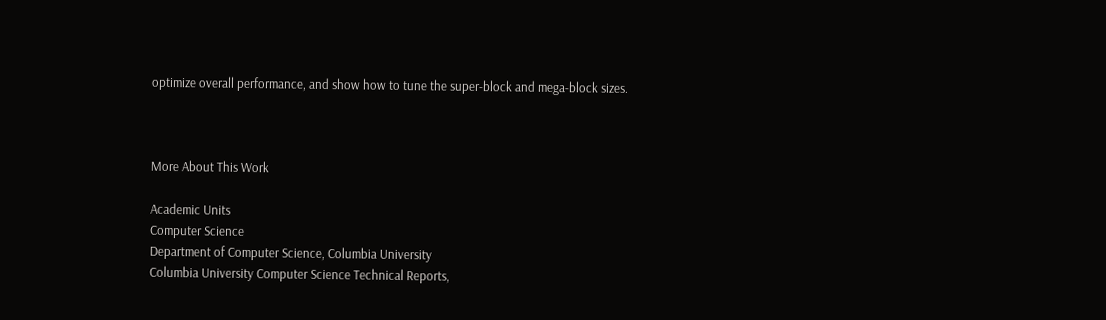optimize overall performance, and show how to tune the super-block and mega-block sizes.



More About This Work

Academic Units
Computer Science
Department of Computer Science, Columbia University
Columbia University Computer Science Technical Reports,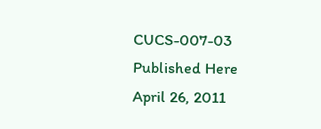CUCS-007-03
Published Here
April 26, 2011